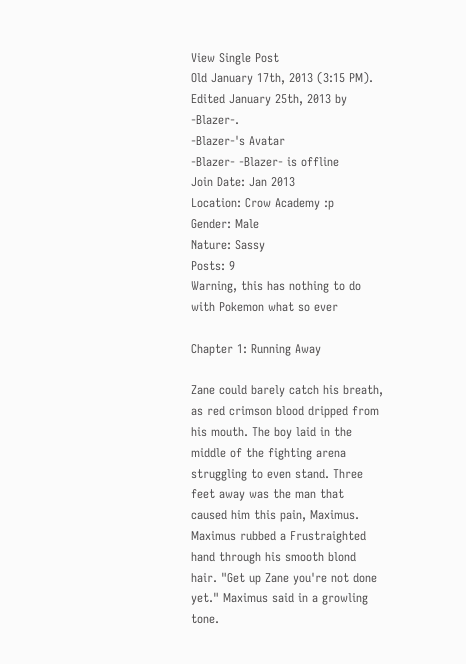View Single Post
Old January 17th, 2013 (3:15 PM). Edited January 25th, 2013 by -Blazer-.
-Blazer-'s Avatar
-Blazer- -Blazer- is offline
Join Date: Jan 2013
Location: Crow Academy :p
Gender: Male
Nature: Sassy
Posts: 9
Warning, this has nothing to do with Pokemon what so ever

Chapter 1: Running Away

Zane could barely catch his breath, as red crimson blood dripped from his mouth. The boy laid in the middle of the fighting arena struggling to even stand. Three feet away was the man that caused him this pain, Maximus. Maximus rubbed a Frustraighted hand through his smooth blond hair. "Get up Zane you're not done yet." Maximus said in a growling tone.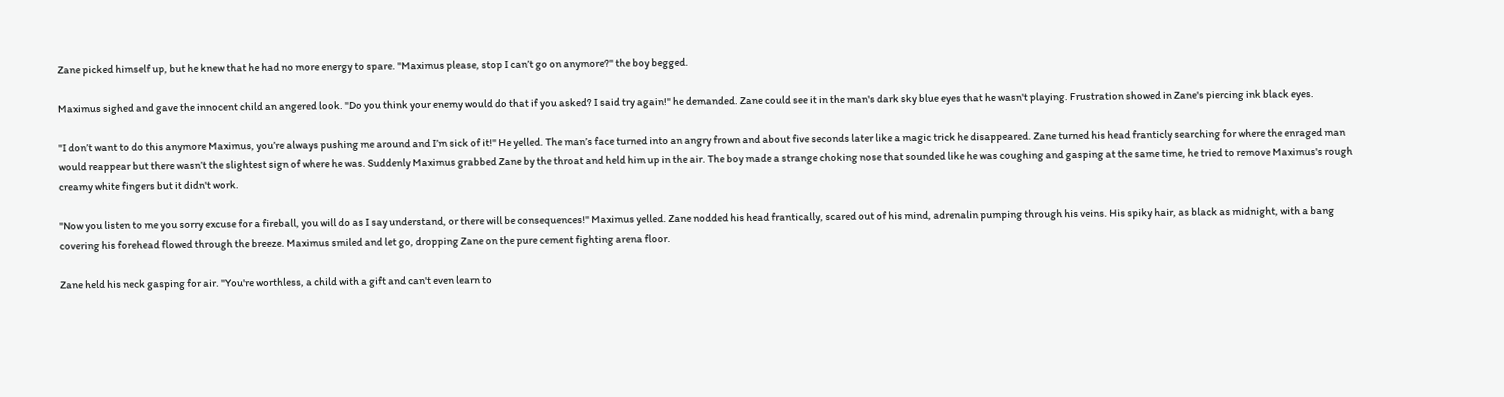Zane picked himself up, but he knew that he had no more energy to spare. "Maximus please, stop I can’t go on anymore?" the boy begged.

Maximus sighed and gave the innocent child an angered look. "Do you think your enemy would do that if you asked? I said try again!" he demanded. Zane could see it in the man's dark sky blue eyes that he wasn't playing. Frustration showed in Zane's piercing ink black eyes.

"I don’t want to do this anymore Maximus, you’re always pushing me around and I’m sick of it!" He yelled. The man’s face turned into an angry frown and about five seconds later like a magic trick he disappeared. Zane turned his head franticly searching for where the enraged man would reappear but there wasn’t the slightest sign of where he was. Suddenly Maximus grabbed Zane by the throat and held him up in the air. The boy made a strange choking nose that sounded like he was coughing and gasping at the same time, he tried to remove Maximus's rough creamy white fingers but it didn't work.

"Now you listen to me you sorry excuse for a fireball, you will do as I say understand, or there will be consequences!" Maximus yelled. Zane nodded his head frantically, scared out of his mind, adrenalin pumping through his veins. His spiky hair, as black as midnight, with a bang covering his forehead flowed through the breeze. Maximus smiled and let go, dropping Zane on the pure cement fighting arena floor.

Zane held his neck gasping for air. "You're worthless, a child with a gift and can't even learn to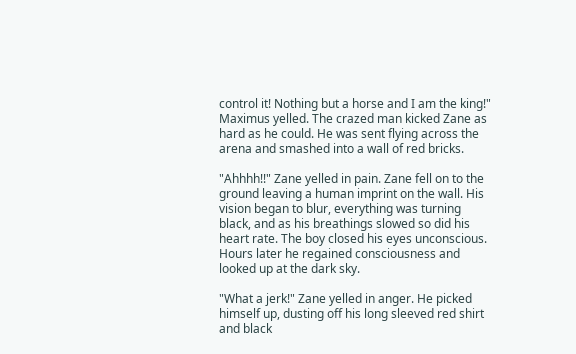control it! Nothing but a horse and I am the king!" Maximus yelled. The crazed man kicked Zane as hard as he could. He was sent flying across the arena and smashed into a wall of red bricks.

"Ahhhh!!" Zane yelled in pain. Zane fell on to the ground leaving a human imprint on the wall. His vision began to blur, everything was turning black, and as his breathings slowed so did his heart rate. The boy closed his eyes unconscious. Hours later he regained consciousness and looked up at the dark sky.

"What a jerk!" Zane yelled in anger. He picked himself up, dusting off his long sleeved red shirt and black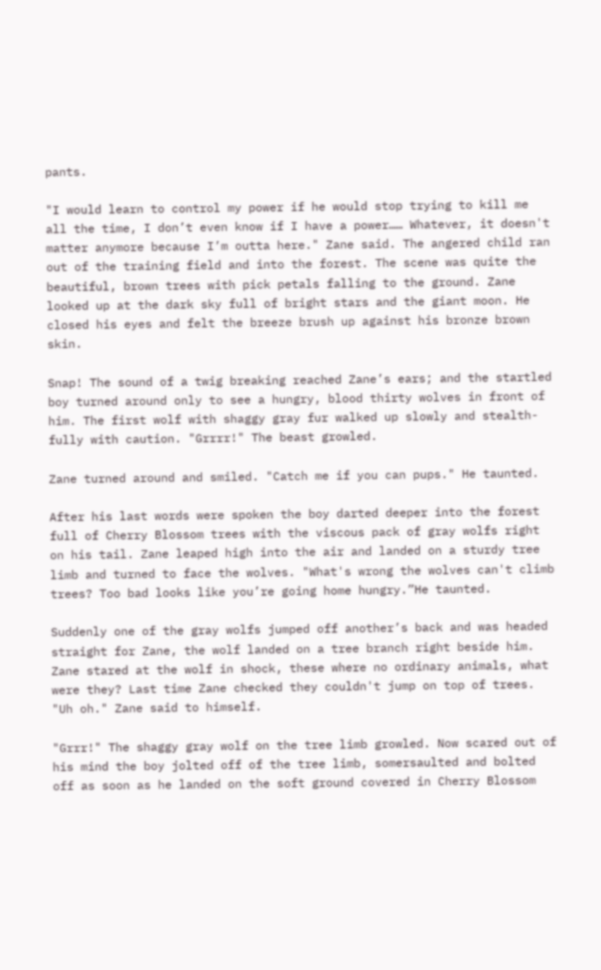pants.

"I would learn to control my power if he would stop trying to kill me all the time, I don’t even know if I have a power…… Whatever, it doesn't matter anymore because I’m outta here." Zane said. The angered child ran out of the training field and into the forest. The scene was quite the beautiful, brown trees with pick petals falling to the ground. Zane looked up at the dark sky full of bright stars and the giant moon. He closed his eyes and felt the breeze brush up against his bronze brown skin.

Snap! The sound of a twig breaking reached Zane’s ears; and the startled boy turned around only to see a hungry, blood thirty wolves in front of him. The first wolf with shaggy gray fur walked up slowly and stealth-fully with caution. "Grrrr!" The beast growled.

Zane turned around and smiled. "Catch me if you can pups." He taunted.

After his last words were spoken the boy darted deeper into the forest full of Cherry Blossom trees with the viscous pack of gray wolfs right on his tail. Zane leaped high into the air and landed on a sturdy tree limb and turned to face the wolves. "What's wrong the wolves can't climb trees? Too bad looks like you’re going home hungry.”He taunted.

Suddenly one of the gray wolfs jumped off another’s back and was headed straight for Zane, the wolf landed on a tree branch right beside him. Zane stared at the wolf in shock, these where no ordinary animals, what were they? Last time Zane checked they couldn't jump on top of trees. "Uh oh." Zane said to himself.

"Grrr!" The shaggy gray wolf on the tree limb growled. Now scared out of his mind the boy jolted off of the tree limb, somersaulted and bolted off as soon as he landed on the soft ground covered in Cherry Blossom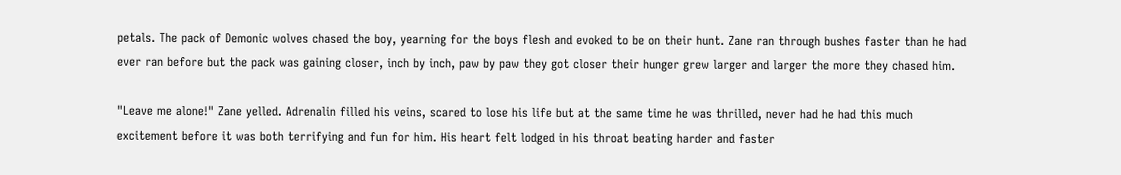petals. The pack of Demonic wolves chased the boy, yearning for the boys flesh and evoked to be on their hunt. Zane ran through bushes faster than he had ever ran before but the pack was gaining closer, inch by inch, paw by paw they got closer their hunger grew larger and larger the more they chased him.

"Leave me alone!" Zane yelled. Adrenalin filled his veins, scared to lose his life but at the same time he was thrilled, never had he had this much excitement before it was both terrifying and fun for him. His heart felt lodged in his throat beating harder and faster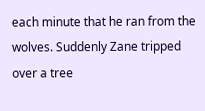each minute that he ran from the wolves. Suddenly Zane tripped over a tree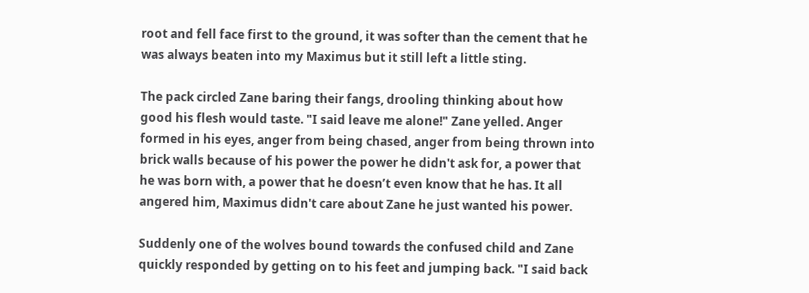root and fell face first to the ground, it was softer than the cement that he was always beaten into my Maximus but it still left a little sting.

The pack circled Zane baring their fangs, drooling thinking about how good his flesh would taste. "I said leave me alone!" Zane yelled. Anger formed in his eyes, anger from being chased, anger from being thrown into brick walls because of his power the power he didn't ask for, a power that he was born with, a power that he doesn’t even know that he has. It all angered him, Maximus didn't care about Zane he just wanted his power.

Suddenly one of the wolves bound towards the confused child and Zane quickly responded by getting on to his feet and jumping back. "I said back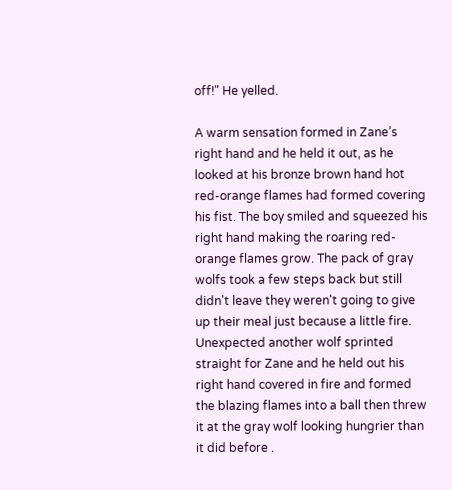off!" He yelled.

A warm sensation formed in Zane’s right hand and he held it out, as he looked at his bronze brown hand hot red-orange flames had formed covering his fist. The boy smiled and squeezed his right hand making the roaring red-orange flames grow. The pack of gray wolfs took a few steps back but still didn't leave they weren't going to give up their meal just because a little fire. Unexpected another wolf sprinted straight for Zane and he held out his right hand covered in fire and formed the blazing flames into a ball then threw it at the gray wolf looking hungrier than it did before .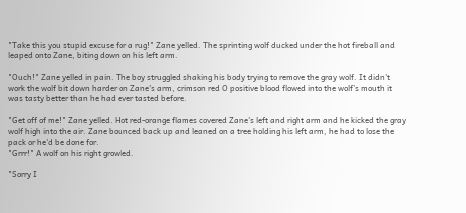"Take this you stupid excuse for a rug!" Zane yelled. The sprinting wolf ducked under the hot fireball and leaped onto Zane, biting down on his left arm.

"Ouch!" Zane yelled in pain. The boy struggled shaking his body trying to remove the gray wolf. It didn't work the wolf bit down harder on Zane's arm, crimson red O positive blood flowed into the wolf’s mouth it was tasty better than he had ever tasted before.

"Get off of me!" Zane yelled. Hot red-orange flames covered Zane's left and right arm and he kicked the gray wolf high into the air. Zane bounced back up and leaned on a tree holding his left arm, he had to lose the pack or he'd be done for.
"Grrr!" A wolf on his right growled.

"Sorry I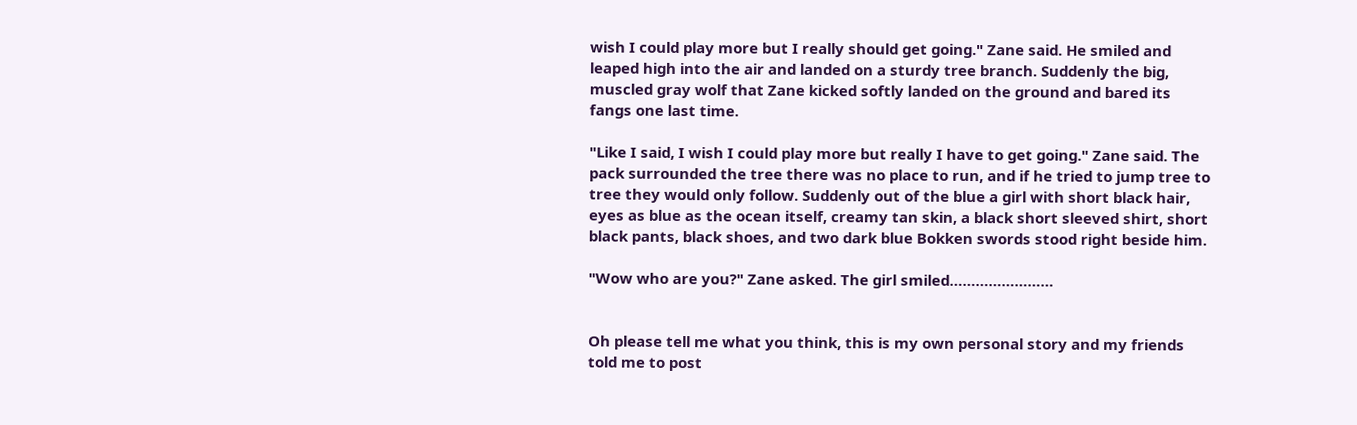wish I could play more but I really should get going." Zane said. He smiled and leaped high into the air and landed on a sturdy tree branch. Suddenly the big, muscled gray wolf that Zane kicked softly landed on the ground and bared its fangs one last time.

"Like I said, I wish I could play more but really I have to get going." Zane said. The pack surrounded the tree there was no place to run, and if he tried to jump tree to tree they would only follow. Suddenly out of the blue a girl with short black hair, eyes as blue as the ocean itself, creamy tan skin, a black short sleeved shirt, short black pants, black shoes, and two dark blue Bokken swords stood right beside him.

"Wow who are you?" Zane asked. The girl smiled……………………


Oh please tell me what you think, this is my own personal story and my friends told me to post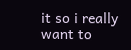it so i really want to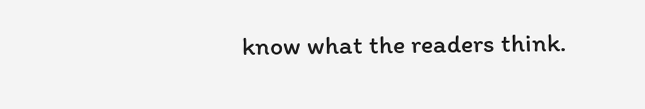know what the readers think.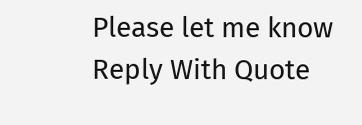Please let me know
Reply With Quote